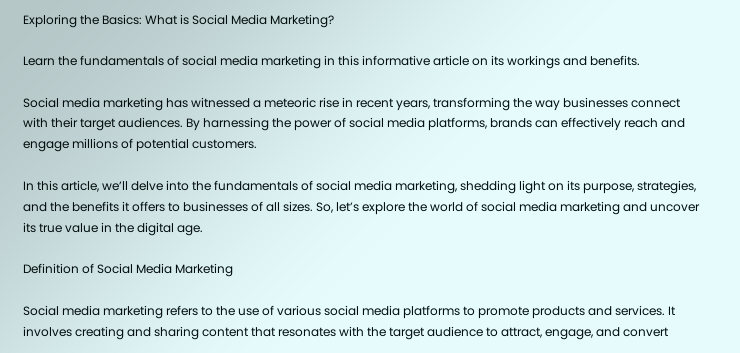Exploring the Basics: What is Social Media Marketing?

Learn the fundamentals of social media marketing in this informative article on its workings and benefits.

Social media marketing has witnessed a meteoric rise in recent years, transforming the way businesses connect with their target audiences. By harnessing the power of social media platforms, brands can effectively reach and engage millions of potential customers.

In this article, we’ll delve into the fundamentals of social media marketing, shedding light on its purpose, strategies, and the benefits it offers to businesses of all sizes. So, let’s explore the world of social media marketing and uncover its true value in the digital age.

Definition of Social Media Marketing

Social media marketing refers to the use of various social media platforms to promote products and services. It involves creating and sharing content that resonates with the target audience to attract, engage, and convert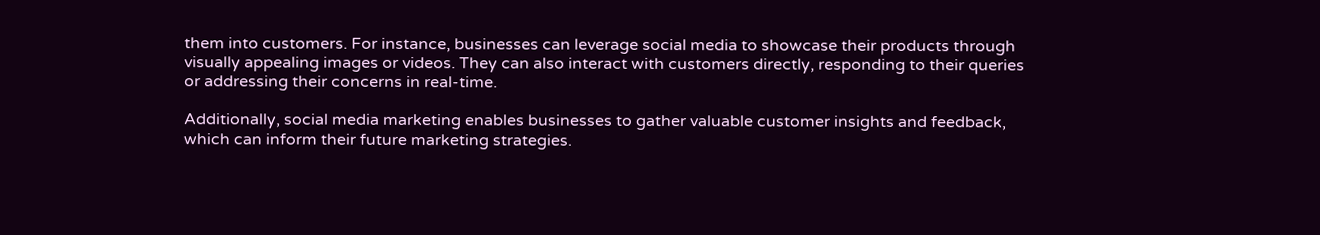them into customers. For instance, businesses can leverage social media to showcase their products through visually appealing images or videos. They can also interact with customers directly, responding to their queries or addressing their concerns in real-time.

Additionally, social media marketing enables businesses to gather valuable customer insights and feedback, which can inform their future marketing strategies.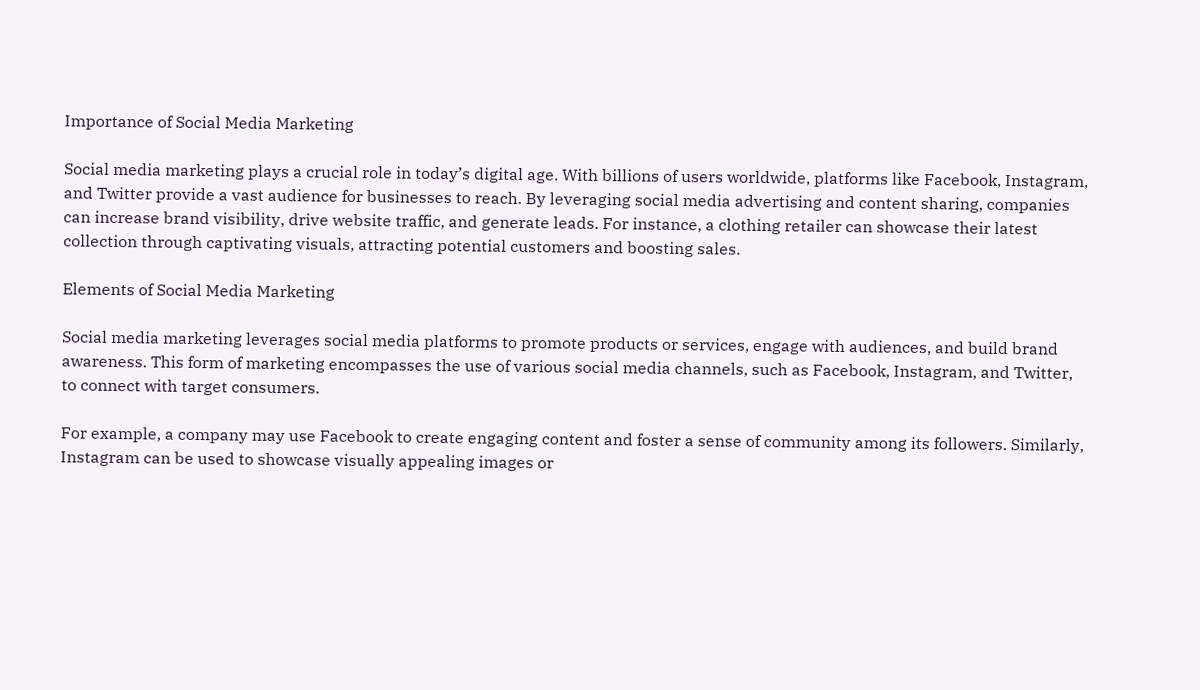Importance of Social Media Marketing

Social media marketing plays a crucial role in today’s digital age. With billions of users worldwide, platforms like Facebook, Instagram, and Twitter provide a vast audience for businesses to reach. By leveraging social media advertising and content sharing, companies can increase brand visibility, drive website traffic, and generate leads. For instance, a clothing retailer can showcase their latest collection through captivating visuals, attracting potential customers and boosting sales.

Elements of Social Media Marketing

Social media marketing leverages social media platforms to promote products or services, engage with audiences, and build brand awareness. This form of marketing encompasses the use of various social media channels, such as Facebook, Instagram, and Twitter, to connect with target consumers.

For example, a company may use Facebook to create engaging content and foster a sense of community among its followers. Similarly, Instagram can be used to showcase visually appealing images or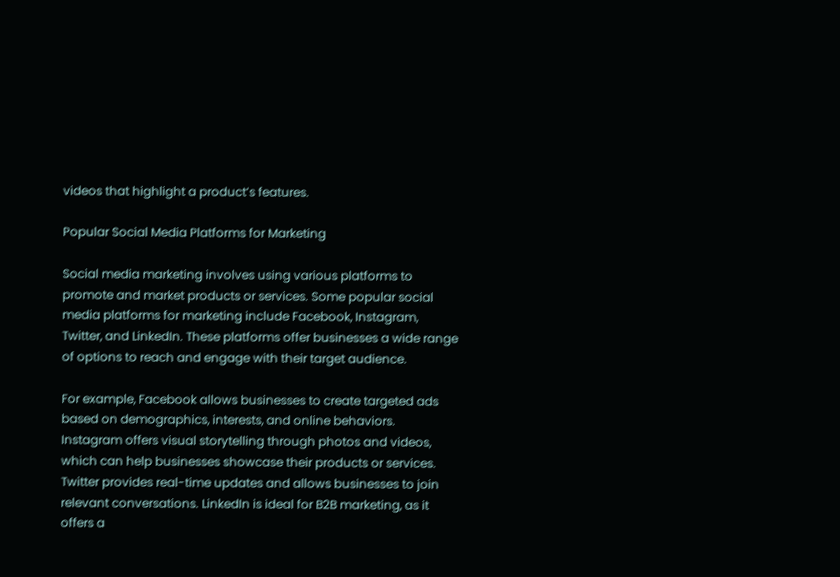videos that highlight a product’s features.

Popular Social Media Platforms for Marketing

Social media marketing involves using various platforms to promote and market products or services. Some popular social media platforms for marketing include Facebook, Instagram, Twitter, and LinkedIn. These platforms offer businesses a wide range of options to reach and engage with their target audience.

For example, Facebook allows businesses to create targeted ads based on demographics, interests, and online behaviors. Instagram offers visual storytelling through photos and videos, which can help businesses showcase their products or services. Twitter provides real-time updates and allows businesses to join relevant conversations. LinkedIn is ideal for B2B marketing, as it offers a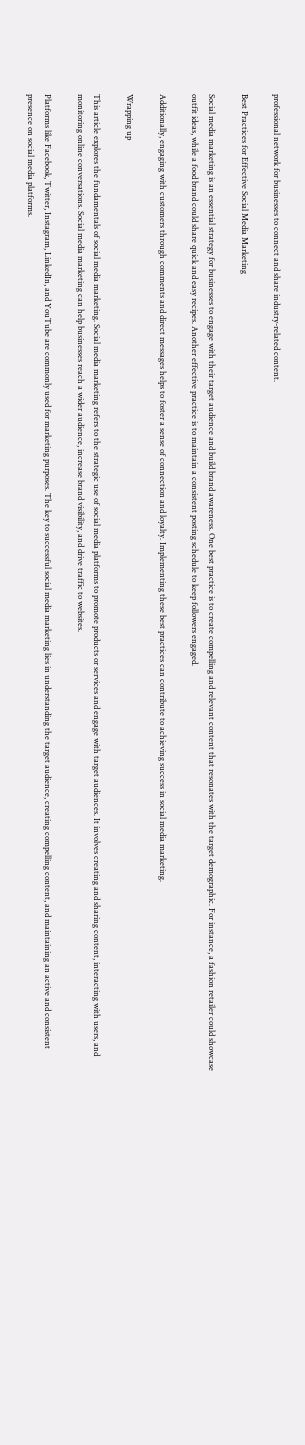professional network for businesses to connect and share industry-related content.

Best Practices for Effective Social Media Marketing

Social media marketing is an essential strategy for businesses to engage with their target audience and build brand awareness. One best practice is to create compelling and relevant content that resonates with the target demographic. For instance, a fashion retailer could showcase outfit ideas, while a food brand could share quick and easy recipes. Another effective practice is to maintain a consistent posting schedule to keep followers engaged.

Additionally, engaging with customers through comments and direct messages helps to foster a sense of connection and loyalty. Implementing these best practices can contribute to achieving success in social media marketing.

Wrapping up

This article explores the fundamentals of social media marketing. Social media marketing refers to the strategic use of social media platforms to promote products or services and engage with target audiences. It involves creating and sharing content, interacting with users, and monitoring online conversations. Social media marketing can help businesses reach a wider audience, increase brand visibility, and drive traffic to websites.

Platforms like Facebook, Twitter, Instagram, LinkedIn, and YouTube are commonly used for marketing purposes. The key to successful social media marketing lies in understanding the target audience, creating compelling content, and maintaining an active and consistent presence on social media platforms.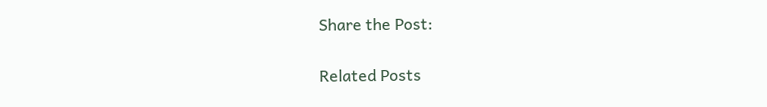Share the Post:

Related Posts